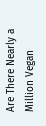Are There Nearly a Million Vegan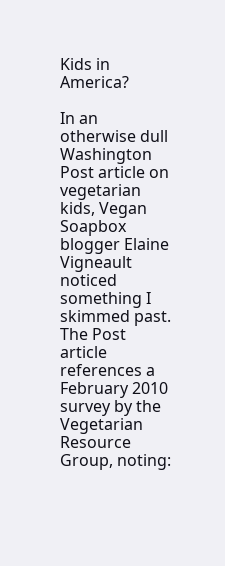Kids in America?

In an otherwise dull Washington Post article on vegetarian kids, Vegan Soapbox blogger Elaine Vigneault noticed something I skimmed past. The Post article references a February 2010 survey by the Vegetarian Resource Group, noting: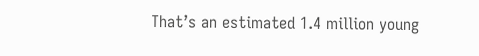That’s an estimated 1.4 million young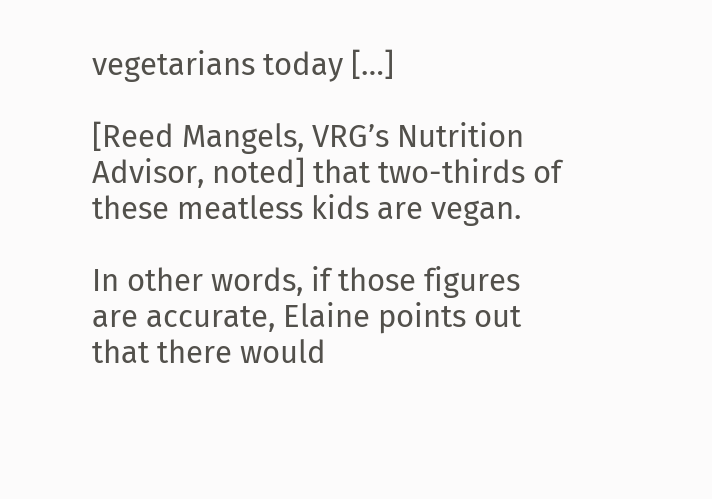vegetarians today […]

[Reed Mangels, VRG’s Nutrition Advisor, noted] that two-thirds of these meatless kids are vegan.

In other words, if those figures are accurate, Elaine points out that there would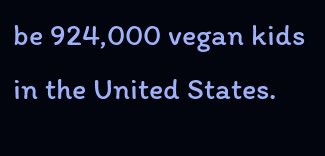be 924,000 vegan kids in the United States.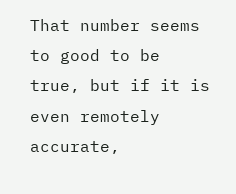That number seems to good to be true, but if it is even remotely accurate,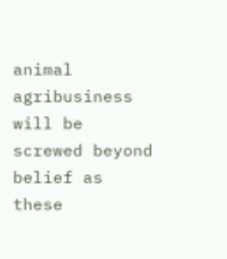animal agribusiness will be screwed beyond belief as these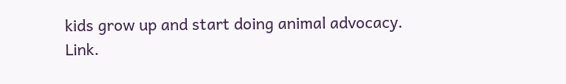kids grow up and start doing animal advocacy.  Link.